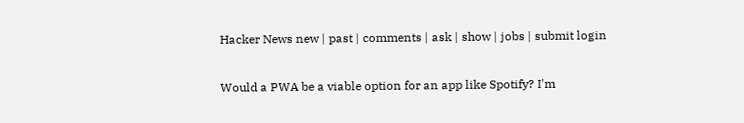Hacker News new | past | comments | ask | show | jobs | submit login

Would a PWA be a viable option for an app like Spotify? I'm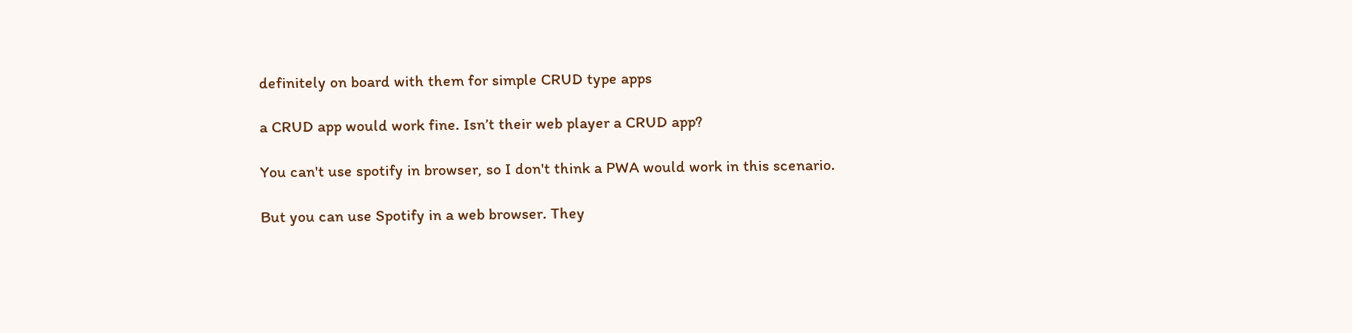definitely on board with them for simple CRUD type apps

a CRUD app would work fine. Isn’t their web player a CRUD app?

You can't use spotify in browser, so I don't think a PWA would work in this scenario.

But you can use Spotify in a web browser. They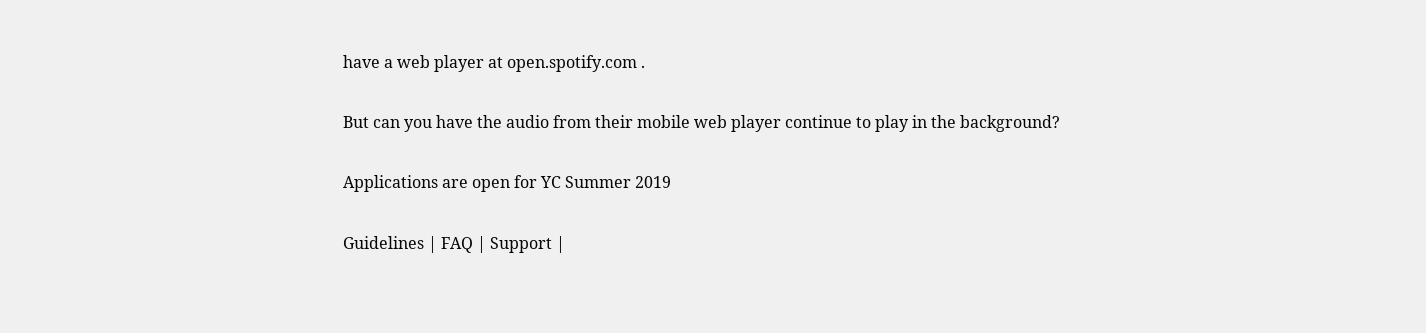have a web player at open.spotify.com .

But can you have the audio from their mobile web player continue to play in the background?

Applications are open for YC Summer 2019

Guidelines | FAQ | Support |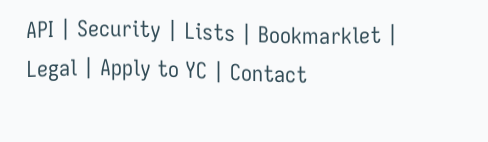API | Security | Lists | Bookmarklet | Legal | Apply to YC | Contact